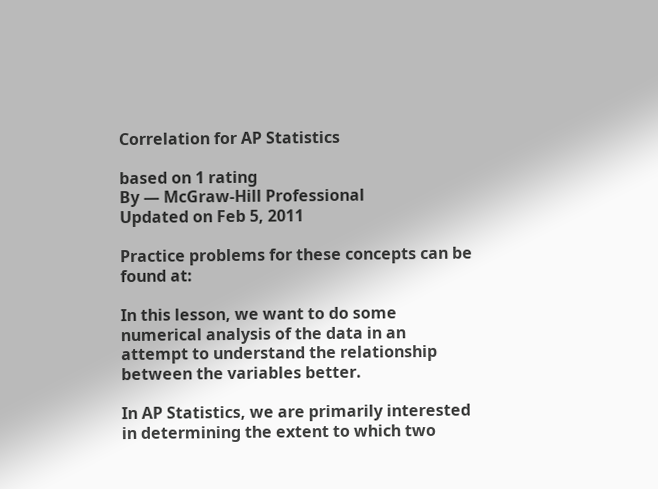Correlation for AP Statistics

based on 1 rating
By — McGraw-Hill Professional
Updated on Feb 5, 2011

Practice problems for these concepts can be found at:

In this lesson, we want to do some numerical analysis of the data in an attempt to understand the relationship between the variables better.

In AP Statistics, we are primarily interested in determining the extent to which two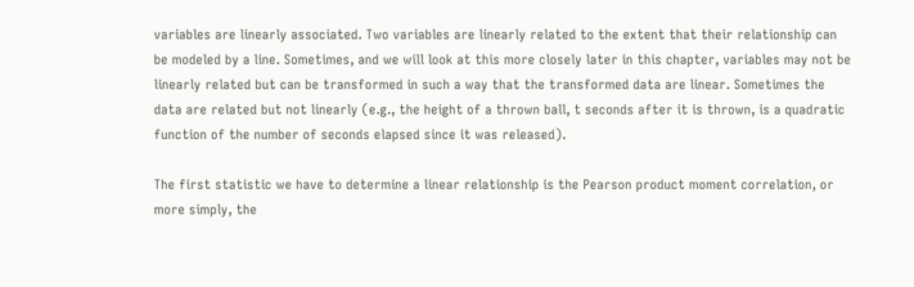variables are linearly associated. Two variables are linearly related to the extent that their relationship can be modeled by a line. Sometimes, and we will look at this more closely later in this chapter, variables may not be linearly related but can be transformed in such a way that the transformed data are linear. Sometimes the data are related but not linearly (e.g., the height of a thrown ball, t seconds after it is thrown, is a quadratic function of the number of seconds elapsed since it was released).

The first statistic we have to determine a linear relationship is the Pearson product moment correlation, or more simply, the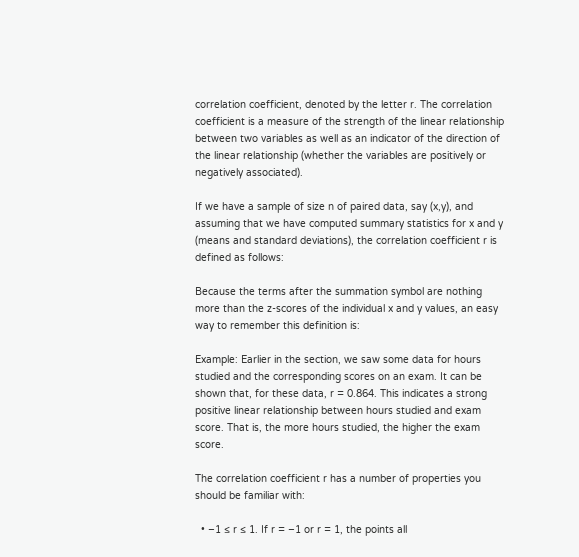correlation coefficient, denoted by the letter r. The correlation coefficient is a measure of the strength of the linear relationship between two variables as well as an indicator of the direction of the linear relationship (whether the variables are positively or negatively associated).

If we have a sample of size n of paired data, say (x,y), and assuming that we have computed summary statistics for x and y (means and standard deviations), the correlation coefficient r is defined as follows:

Because the terms after the summation symbol are nothing more than the z-scores of the individual x and y values, an easy way to remember this definition is:

Example: Earlier in the section, we saw some data for hours studied and the corresponding scores on an exam. It can be shown that, for these data, r = 0.864. This indicates a strong positive linear relationship between hours studied and exam score. That is, the more hours studied, the higher the exam score.

The correlation coefficient r has a number of properties you should be familiar with:

  • –1 ≤ r ≤ 1. If r = –1 or r = 1, the points all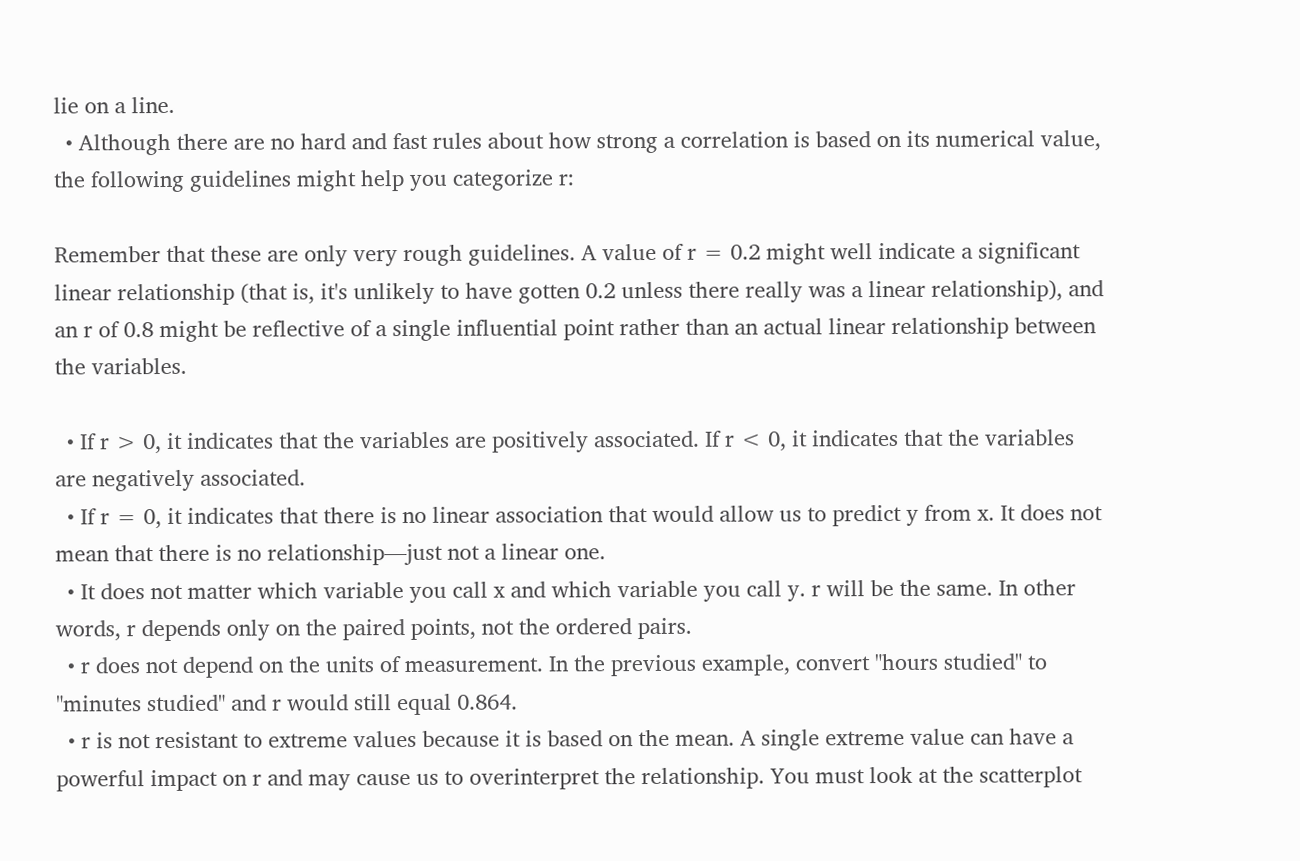lie on a line.
  • Although there are no hard and fast rules about how strong a correlation is based on its numerical value, the following guidelines might help you categorize r:

Remember that these are only very rough guidelines. A value of r = 0.2 might well indicate a significant linear relationship (that is, it's unlikely to have gotten 0.2 unless there really was a linear relationship), and an r of 0.8 might be reflective of a single influential point rather than an actual linear relationship between the variables.

  • If r > 0, it indicates that the variables are positively associated. If r < 0, it indicates that the variables are negatively associated.
  • If r = 0, it indicates that there is no linear association that would allow us to predict y from x. It does not mean that there is no relationship—just not a linear one.
  • It does not matter which variable you call x and which variable you call y. r will be the same. In other words, r depends only on the paired points, not the ordered pairs.
  • r does not depend on the units of measurement. In the previous example, convert "hours studied" to "minutes studied" and r would still equal 0.864.
  • r is not resistant to extreme values because it is based on the mean. A single extreme value can have a powerful impact on r and may cause us to overinterpret the relationship. You must look at the scatterplot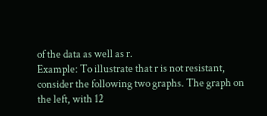of the data as well as r.
Example: To illustrate that r is not resistant, consider the following two graphs. The graph on the left, with 12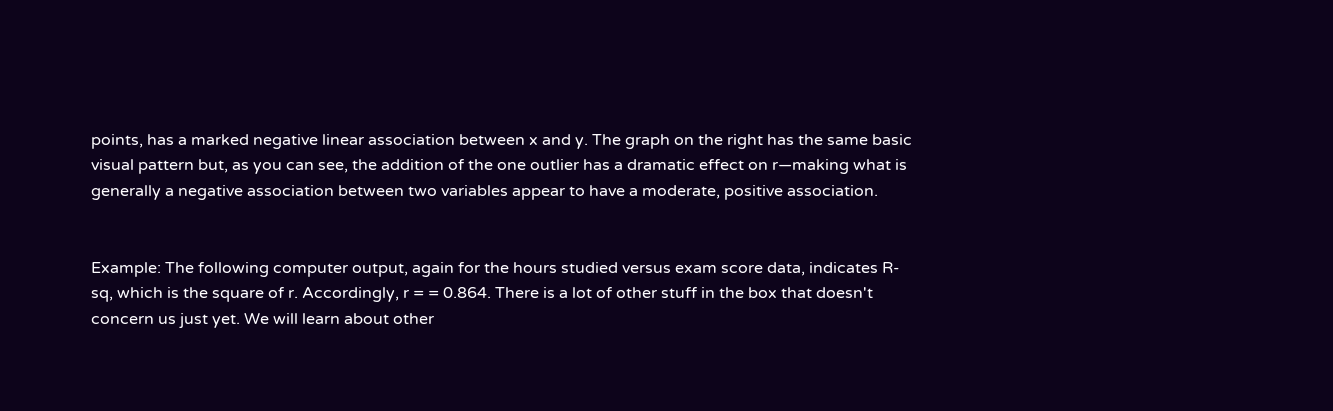points, has a marked negative linear association between x and y. The graph on the right has the same basic visual pattern but, as you can see, the addition of the one outlier has a dramatic effect on r—making what is generally a negative association between two variables appear to have a moderate, positive association.


Example: The following computer output, again for the hours studied versus exam score data, indicates R-sq, which is the square of r. Accordingly, r = = 0.864. There is a lot of other stuff in the box that doesn't concern us just yet. We will learn about other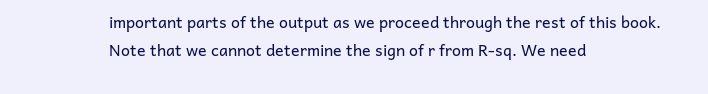important parts of the output as we proceed through the rest of this book. Note that we cannot determine the sign of r from R-sq. We need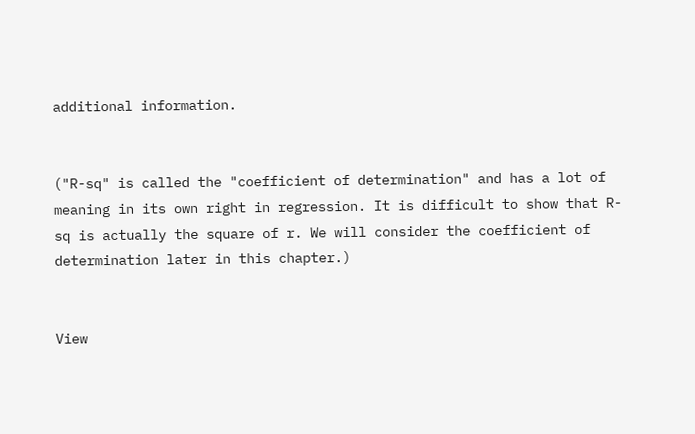additional information.


("R-sq" is called the "coefficient of determination" and has a lot of meaning in its own right in regression. It is difficult to show that R-sq is actually the square of r. We will consider the coefficient of determination later in this chapter.)


View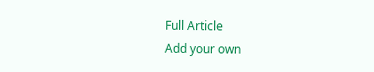Full Article
Add your own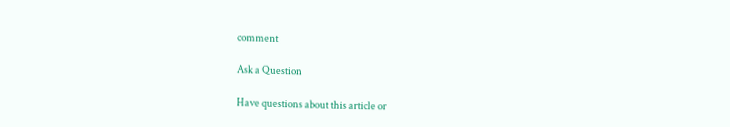comment

Ask a Question

Have questions about this article or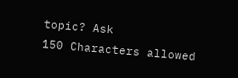topic? Ask
150 Characters allowed